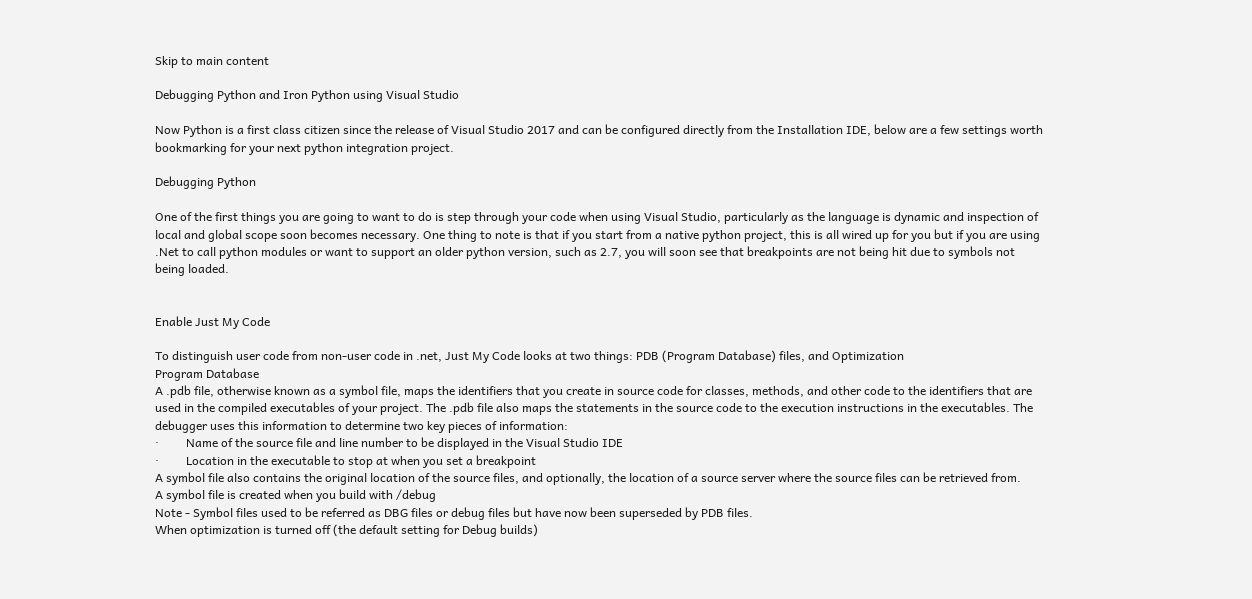Skip to main content

Debugging Python and Iron Python using Visual Studio

Now Python is a first class citizen since the release of Visual Studio 2017 and can be configured directly from the Installation IDE, below are a few settings worth bookmarking for your next python integration project.

Debugging Python

One of the first things you are going to want to do is step through your code when using Visual Studio, particularly as the language is dynamic and inspection of local and global scope soon becomes necessary. One thing to note is that if you start from a native python project, this is all wired up for you but if you are using .Net to call python modules or want to support an older python version, such as 2.7, you will soon see that breakpoints are not being hit due to symbols not being loaded.


Enable Just My Code

To distinguish user code from non-user code in .net, Just My Code looks at two things: PDB (Program Database) files, and Optimization
Program Database
A .pdb file, otherwise known as a symbol file, maps the identifiers that you create in source code for classes, methods, and other code to the identifiers that are used in the compiled executables of your project. The .pdb file also maps the statements in the source code to the execution instructions in the executables. The debugger uses this information to determine two key pieces of information:
·         Name of the source file and line number to be displayed in the Visual Studio IDE
·         Location in the executable to stop at when you set a breakpoint
A symbol file also contains the original location of the source files, and optionally, the location of a source server where the source files can be retrieved from.
A symbol file is created when you build with /debug
Note - Symbol files used to be referred as DBG files or debug files but have now been superseded by PDB files.
When optimization is turned off (the default setting for Debug builds)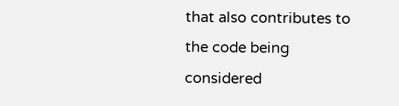that also contributes to the code being considered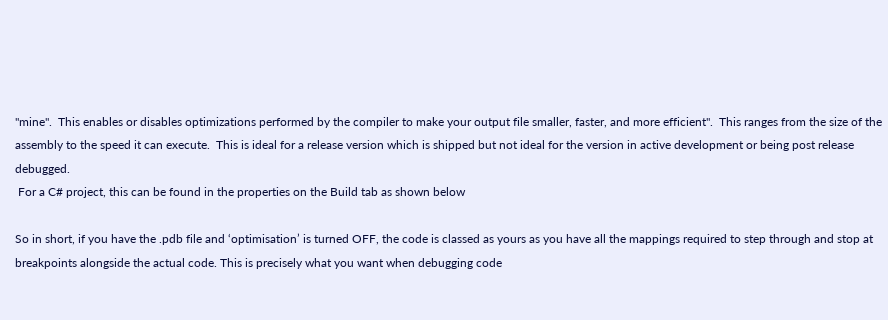"mine".  This enables or disables optimizations performed by the compiler to make your output file smaller, faster, and more efficient".  This ranges from the size of the assembly to the speed it can execute.  This is ideal for a release version which is shipped but not ideal for the version in active development or being post release debugged.
 For a C# project, this can be found in the properties on the Build tab as shown below

So in short, if you have the .pdb file and ‘optimisation’ is turned OFF, the code is classed as yours as you have all the mappings required to step through and stop at breakpoints alongside the actual code. This is precisely what you want when debugging code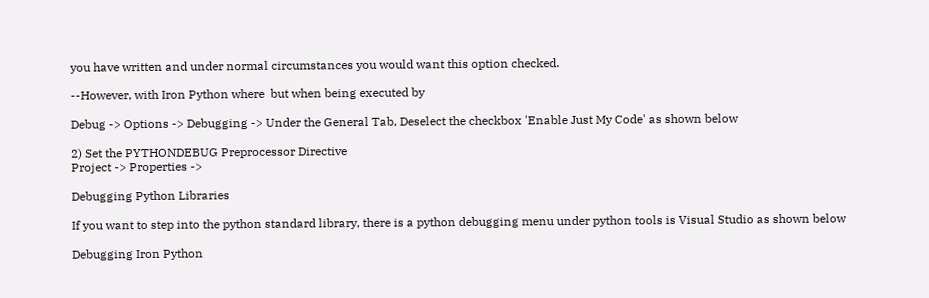you have written and under normal circumstances you would want this option checked.

--However, with Iron Python where  but when being executed by

Debug -> Options -> Debugging -> Under the General Tab, Deselect the checkbox 'Enable Just My Code' as shown below

2) Set the PYTHONDEBUG Preprocessor Directive
Project -> Properties ->

Debugging Python Libraries

If you want to step into the python standard library, there is a python debugging menu under python tools is Visual Studio as shown below

Debugging Iron Python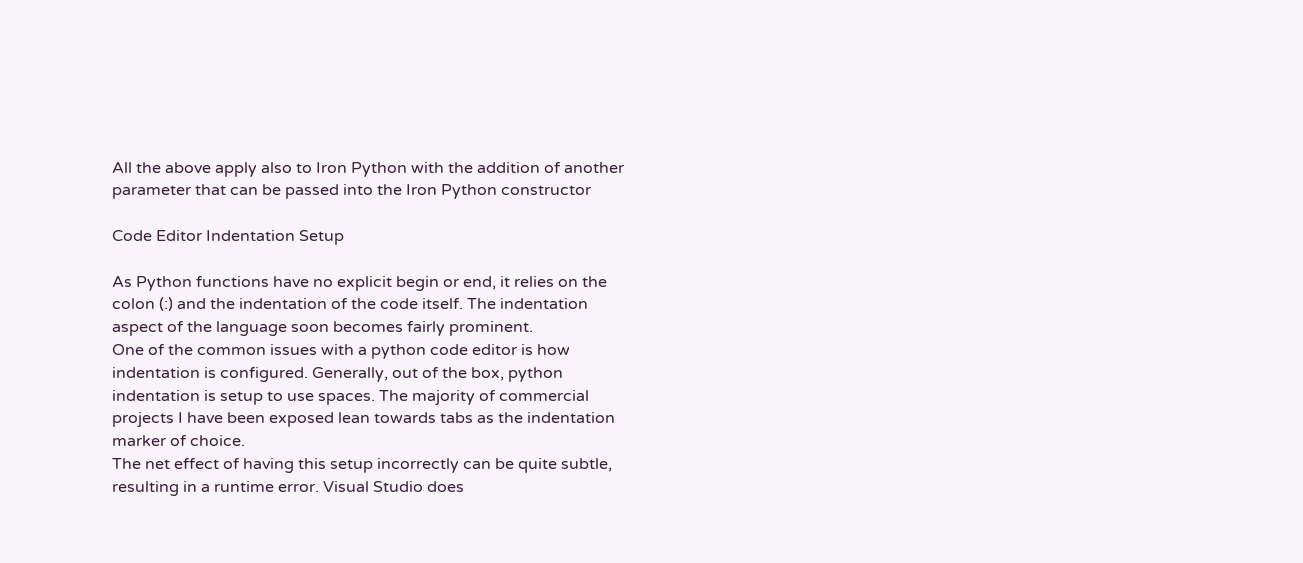All the above apply also to Iron Python with the addition of another parameter that can be passed into the Iron Python constructor

Code Editor Indentation Setup

As Python functions have no explicit begin or end, it relies on the colon (:) and the indentation of the code itself. The indentation aspect of the language soon becomes fairly prominent.
One of the common issues with a python code editor is how indentation is configured. Generally, out of the box, python indentation is setup to use spaces. The majority of commercial projects I have been exposed lean towards tabs as the indentation marker of choice.
The net effect of having this setup incorrectly can be quite subtle, resulting in a runtime error. Visual Studio does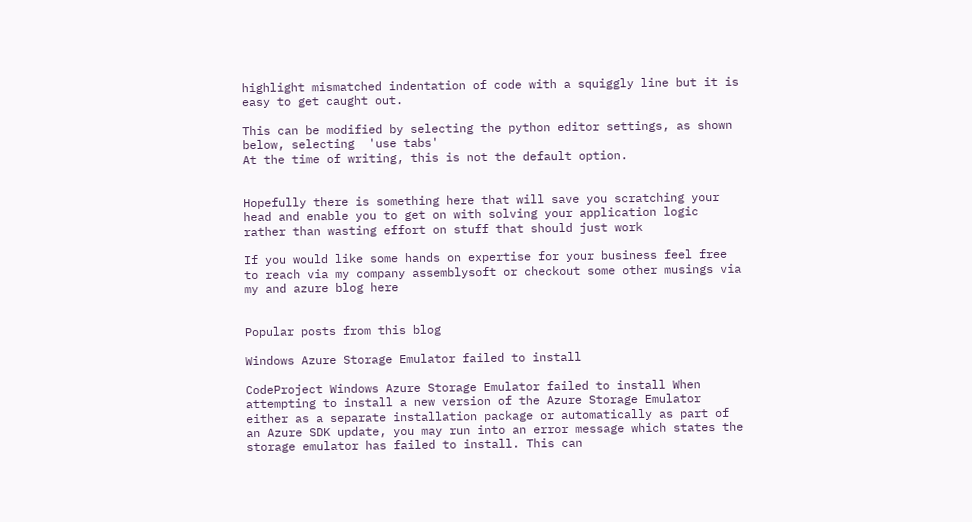highlight mismatched indentation of code with a squiggly line but it is easy to get caught out.

This can be modified by selecting the python editor settings, as shown below, selecting  'use tabs'
At the time of writing, this is not the default option.


Hopefully there is something here that will save you scratching your head and enable you to get on with solving your application logic rather than wasting effort on stuff that should just work

If you would like some hands on expertise for your business feel free to reach via my company assemblysoft or checkout some other musings via my and azure blog here


Popular posts from this blog

Windows Azure Storage Emulator failed to install

CodeProject Windows Azure Storage Emulator failed to install When attempting to install a new version of the Azure Storage Emulator either as a separate installation package or automatically as part of an Azure SDK update, you may run into an error message which states the storage emulator has failed to install. This can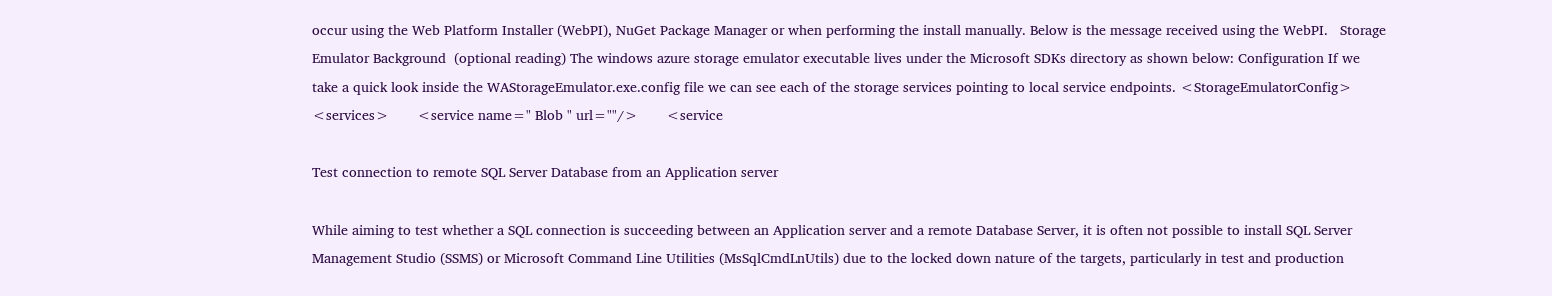occur using the Web Platform Installer (WebPI), NuGet Package Manager or when performing the install manually. Below is the message received using the WebPI.   Storage Emulator Background  (optional reading) The windows azure storage emulator executable lives under the Microsoft SDKs directory as shown below: Configuration If we take a quick look inside the WAStorageEmulator.exe.config file we can see each of the storage services pointing to local service endpoints. <StorageEmulatorConfig>     <services>       <service name=" Blob " url=""/>       <service

Test connection to remote SQL Server Database from an Application server

While aiming to test whether a SQL connection is succeeding between an Application server and a remote Database Server, it is often not possible to install SQL Server Management Studio (SSMS) or Microsoft Command Line Utilities (MsSqlCmdLnUtils) due to the locked down nature of the targets, particularly in test and production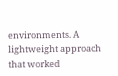environments. A lightweight approach that worked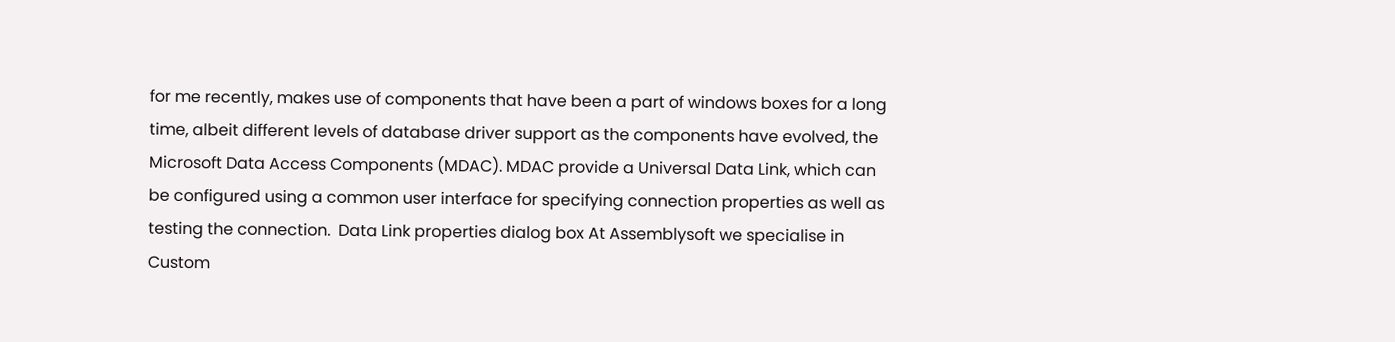for me recently, makes use of components that have been a part of windows boxes for a long time, albeit different levels of database driver support as the components have evolved, the Microsoft Data Access Components (MDAC). MDAC provide a Universal Data Link, which can be configured using a common user interface for specifying connection properties as well as testing the connection.  Data Link properties dialog box At Assemblysoft we specialise in  Custom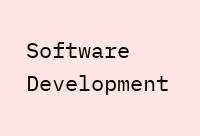Software Development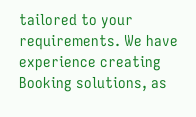tailored to your requirements. We have experience creating Booking solutions, as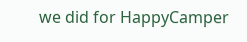we did for HappyCamper